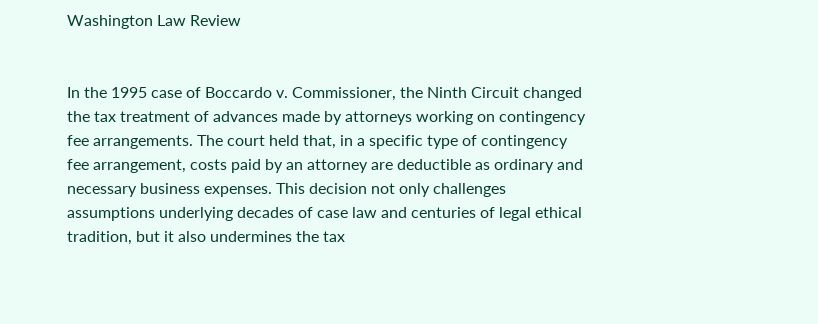Washington Law Review


In the 1995 case of Boccardo v. Commissioner, the Ninth Circuit changed the tax treatment of advances made by attorneys working on contingency fee arrangements. The court held that, in a specific type of contingency fee arrangement, costs paid by an attorney are deductible as ordinary and necessary business expenses. This decision not only challenges assumptions underlying decades of case law and centuries of legal ethical tradition, but it also undermines the tax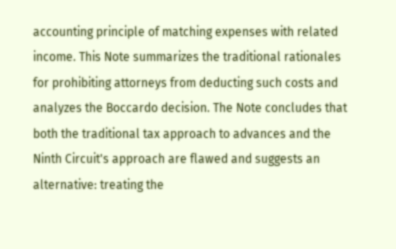accounting principle of matching expenses with related income. This Note summarizes the traditional rationales for prohibiting attorneys from deducting such costs and analyzes the Boccardo decision. The Note concludes that both the traditional tax approach to advances and the Ninth Circuit's approach are flawed and suggests an alternative: treating the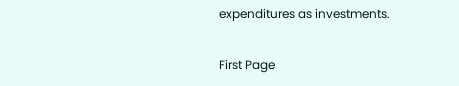expenditures as investments.

First Page